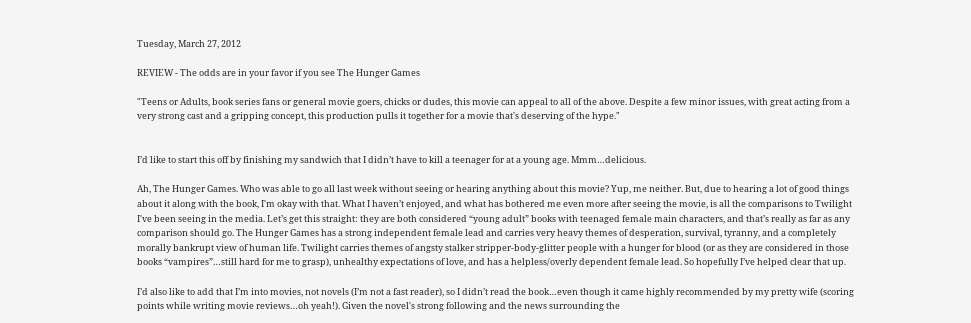Tuesday, March 27, 2012

REVIEW - The odds are in your favor if you see The Hunger Games

"Teens or Adults, book series fans or general movie goers, chicks or dudes, this movie can appeal to all of the above. Despite a few minor issues, with great acting from a very strong cast and a gripping concept, this production pulls it together for a movie that's deserving of the hype."


I’d like to start this off by finishing my sandwich that I didn’t have to kill a teenager for at a young age. Mmm…delicious.

Ah, The Hunger Games. Who was able to go all last week without seeing or hearing anything about this movie? Yup, me neither. But, due to hearing a lot of good things about it along with the book, I'm okay with that. What I haven’t enjoyed, and what has bothered me even more after seeing the movie, is all the comparisons to Twilight I've been seeing in the media. Let’s get this straight: they are both considered “young adult” books with teenaged female main characters, and that’s really as far as any comparison should go. The Hunger Games has a strong independent female lead and carries very heavy themes of desperation, survival, tyranny, and a completely morally bankrupt view of human life. Twilight carries themes of angsty stalker stripper-body-glitter people with a hunger for blood (or as they are considered in those books “vampires”…still hard for me to grasp), unhealthy expectations of love, and has a helpless/overly dependent female lead. So hopefully I’ve helped clear that up.

I’d also like to add that I’m into movies, not novels (I’m not a fast reader), so I didn’t read the book…even though it came highly recommended by my pretty wife (scoring points while writing movie reviews…oh yeah!). Given the novel's strong following and the news surrounding the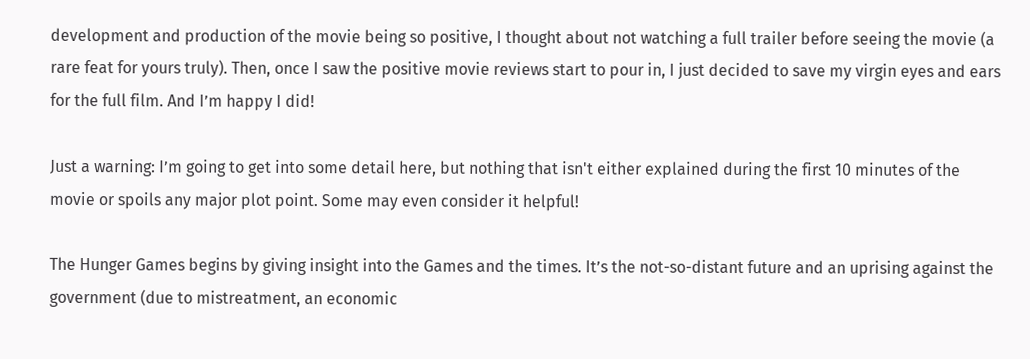development and production of the movie being so positive, I thought about not watching a full trailer before seeing the movie (a rare feat for yours truly). Then, once I saw the positive movie reviews start to pour in, I just decided to save my virgin eyes and ears for the full film. And I’m happy I did!

Just a warning: I’m going to get into some detail here, but nothing that isn't either explained during the first 10 minutes of the movie or spoils any major plot point. Some may even consider it helpful!

The Hunger Games begins by giving insight into the Games and the times. It’s the not-so-distant future and an uprising against the government (due to mistreatment, an economic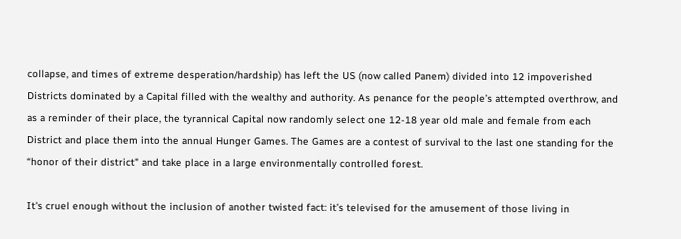collapse, and times of extreme desperation/hardship) has left the US (now called Panem) divided into 12 impoverished Districts dominated by a Capital filled with the wealthy and authority. As penance for the people’s attempted overthrow, and as a reminder of their place, the tyrannical Capital now randomly select one 12-18 year old male and female from each District and place them into the annual Hunger Games. The Games are a contest of survival to the last one standing for the “honor of their district" and take place in a large environmentally controlled forest.

It's cruel enough without the inclusion of another twisted fact: it’s televised for the amusement of those living in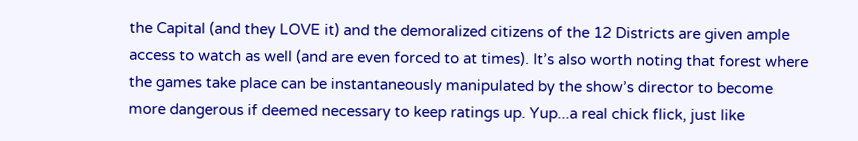the Capital (and they LOVE it) and the demoralized citizens of the 12 Districts are given ample access to watch as well (and are even forced to at times). It’s also worth noting that forest where the games take place can be instantaneously manipulated by the show’s director to become more dangerous if deemed necessary to keep ratings up. Yup...a real chick flick, just like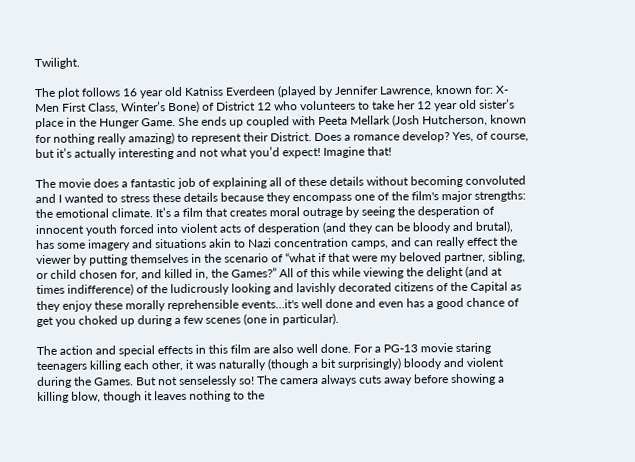Twilight.

The plot follows 16 year old Katniss Everdeen (played by Jennifer Lawrence, known for: X-Men First Class, Winter’s Bone) of District 12 who volunteers to take her 12 year old sister’s place in the Hunger Game. She ends up coupled with Peeta Mellark (Josh Hutcherson, known for nothing really amazing) to represent their District. Does a romance develop? Yes, of course, but it’s actually interesting and not what you’d expect! Imagine that!

The movie does a fantastic job of explaining all of these details without becoming convoluted and I wanted to stress these details because they encompass one of the film's major strengths: the emotional climate. It’s a film that creates moral outrage by seeing the desperation of innocent youth forced into violent acts of desperation (and they can be bloody and brutal), has some imagery and situations akin to Nazi concentration camps, and can really effect the viewer by putting themselves in the scenario of “what if that were my beloved partner, sibling, or child chosen for, and killed in, the Games?” All of this while viewing the delight (and at times indifference) of the ludicrously looking and lavishly decorated citizens of the Capital as they enjoy these morally reprehensible events…it's well done and even has a good chance of get you choked up during a few scenes (one in particular).

The action and special effects in this film are also well done. For a PG-13 movie staring teenagers killing each other, it was naturally (though a bit surprisingly) bloody and violent during the Games. But not senselessly so! The camera always cuts away before showing a killing blow, though it leaves nothing to the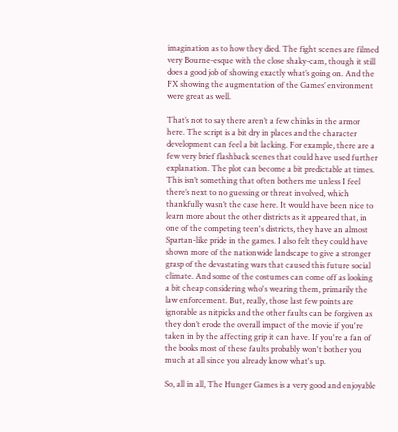imagination as to how they died. The fight scenes are filmed very Bourne-esque with the close shaky-cam, though it still does a good job of showing exactly what’s going on. And the FX showing the augmentation of the Games’ environment were great as well.

That’s not to say there aren’t a few chinks in the armor here. The script is a bit dry in places and the character development can feel a bit lacking. For example, there are a few very brief flashback scenes that could have used further explanation. The plot can become a bit predictable at times. This isn’t something that often bothers me unless I feel there’s next to no guessing or threat involved, which thankfully wasn’t the case here. It would have been nice to learn more about the other districts as it appeared that, in one of the competing teen's districts, they have an almost Spartan-like pride in the games. I also felt they could have shown more of the nationwide landscape to give a stronger grasp of the devastating wars that caused this future social climate. And some of the costumes can come off as looking a bit cheap considering who's wearing them, primarily the law enforcement. But, really, those last few points are ignorable as nitpicks and the other faults can be forgiven as they don’t erode the overall impact of the movie if you're taken in by the affecting grip it can have. If you're a fan of the books most of these faults probably won't bother you much at all since you already know what's up.

So, all in all, The Hunger Games is a very good and enjoyable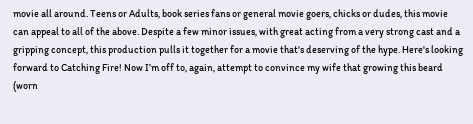movie all around. Teens or Adults, book series fans or general movie goers, chicks or dudes, this movie can appeal to all of the above. Despite a few minor issues, with great acting from a very strong cast and a gripping concept, this production pulls it together for a movie that's deserving of the hype. Here's looking forward to Catching Fire! Now I’m off to, again, attempt to convince my wife that growing this beard (worn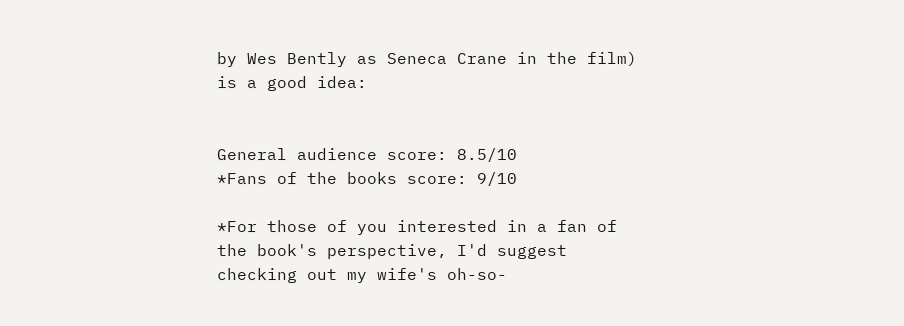by Wes Bently as Seneca Crane in the film) is a good idea:


General audience score: 8.5/10
*Fans of the books score: 9/10

*For those of you interested in a fan of the book's perspective, I'd suggest checking out my wife's oh-so-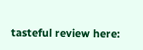tasteful review here: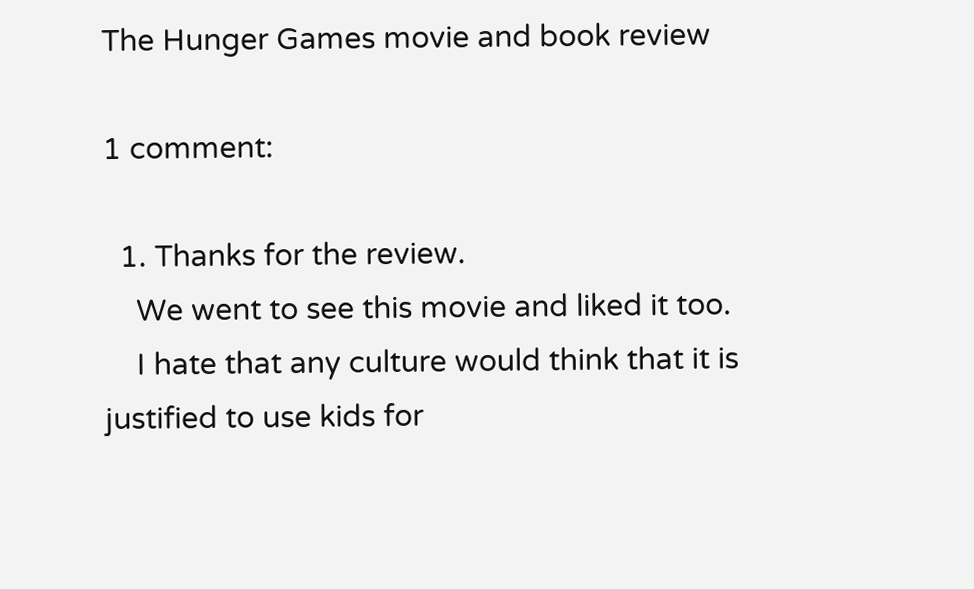The Hunger Games movie and book review

1 comment:

  1. Thanks for the review.
    We went to see this movie and liked it too.
    I hate that any culture would think that it is justified to use kids for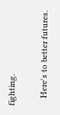fighting.

    Here's to better futures.